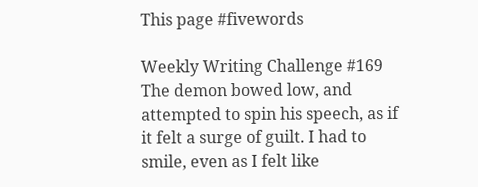This page #fivewords

Weekly Writing Challenge #169   The demon bowed low, and attempted to spin his speech, as if it felt a surge of guilt. I had to smile, even as I felt like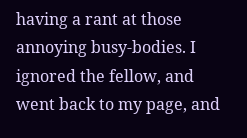having a rant at those annoying busy-bodies. I ignored the fellow, and went back to my page, and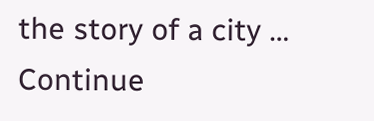the story of a city … Continue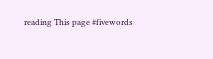reading This page #fivewords